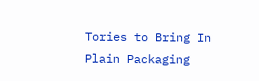Tories to Bring In Plain Packaging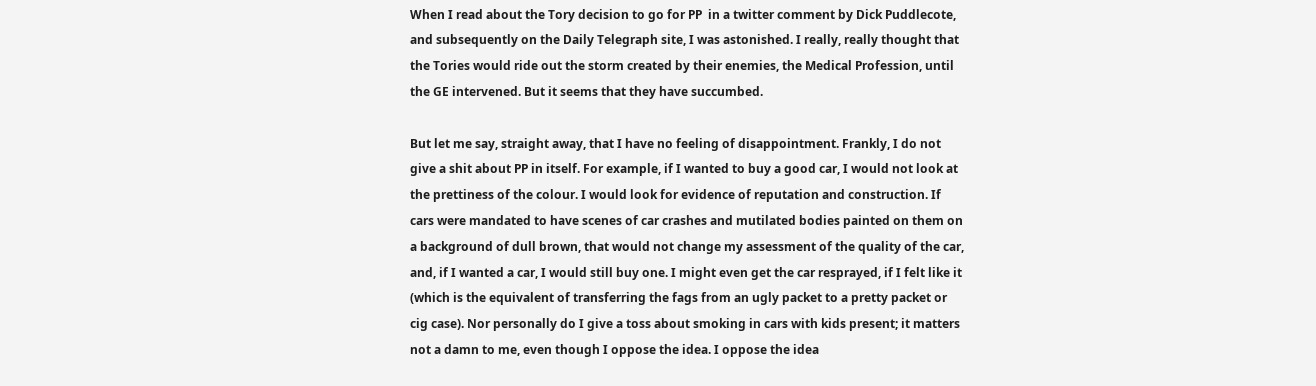When I read about the Tory decision to go for PP  in a twitter comment by Dick Puddlecote, and subsequently on the Daily Telegraph site, I was astonished. I really, really thought that the Tories would ride out the storm created by their enemies, the Medical Profession, until the GE intervened. But it seems that they have succumbed.

But let me say, straight away, that I have no feeling of disappointment. Frankly, I do not give a shit about PP in itself. For example, if I wanted to buy a good car, I would not look at the prettiness of the colour. I would look for evidence of reputation and construction. If cars were mandated to have scenes of car crashes and mutilated bodies painted on them on a background of dull brown, that would not change my assessment of the quality of the car, and, if I wanted a car, I would still buy one. I might even get the car resprayed, if I felt like it (which is the equivalent of transferring the fags from an ugly packet to a pretty packet or cig case). Nor personally do I give a toss about smoking in cars with kids present; it matters not a damn to me, even though I oppose the idea. I oppose the idea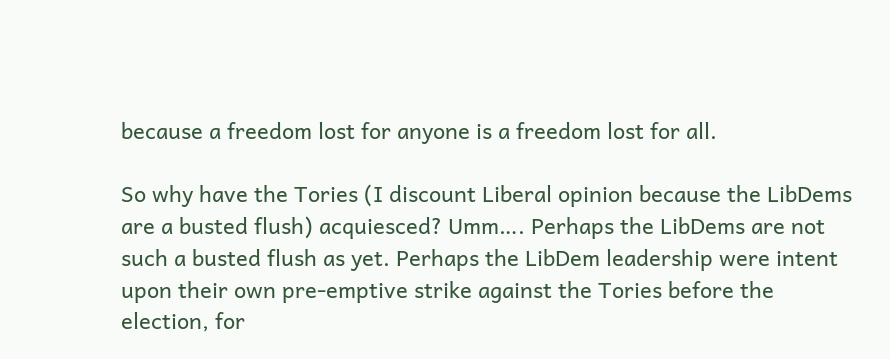because a freedom lost for anyone is a freedom lost for all.

So why have the Tories (I discount Liberal opinion because the LibDems are a busted flush) acquiesced? Umm…. Perhaps the LibDems are not such a busted flush as yet. Perhaps the LibDem leadership were intent upon their own pre-emptive strike against the Tories before the election, for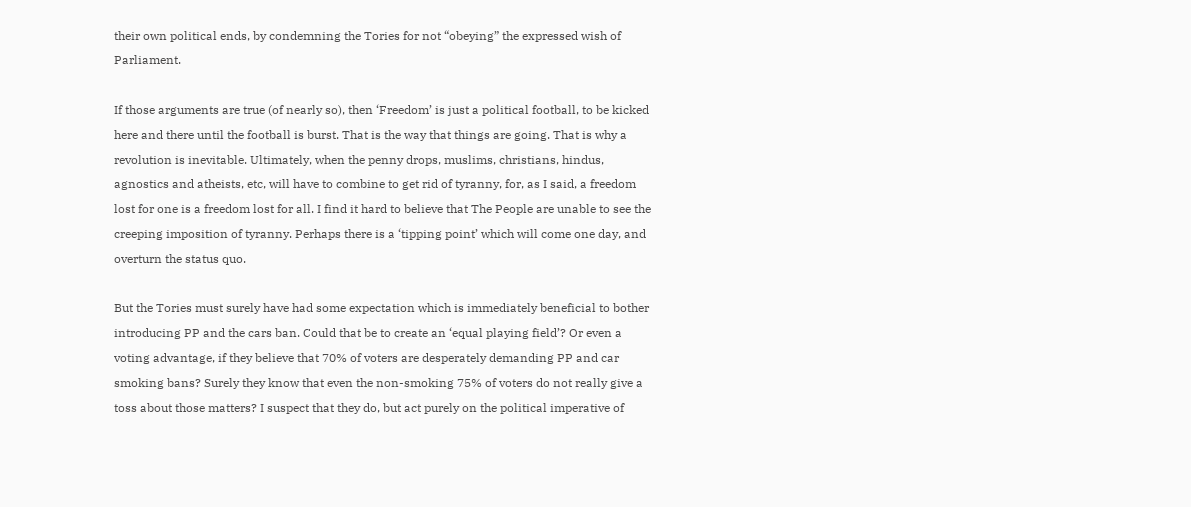their own political ends, by condemning the Tories for not “obeying” the expressed wish of Parliament.

If those arguments are true (of nearly so), then ‘Freedom’ is just a political football, to be kicked here and there until the football is burst. That is the way that things are going. That is why a revolution is inevitable. Ultimately, when the penny drops, muslims, christians, hindus, agnostics and atheists, etc, will have to combine to get rid of tyranny, for, as I said, a freedom lost for one is a freedom lost for all. I find it hard to believe that The People are unable to see the creeping imposition of tyranny. Perhaps there is a ‘tipping point’ which will come one day, and overturn the status quo.

But the Tories must surely have had some expectation which is immediately beneficial to bother introducing PP and the cars ban. Could that be to create an ‘equal playing field’? Or even a voting advantage, if they believe that 70% of voters are desperately demanding PP and car smoking bans? Surely they know that even the non-smoking 75% of voters do not really give a toss about those matters? I suspect that they do, but act purely on the political imperative of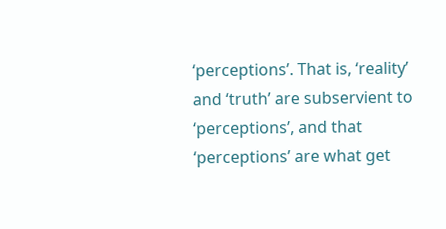‘perceptions’. That is, ‘reality’ and ‘truth’ are subservient to ‘perceptions’, and that ‘perceptions’ are what get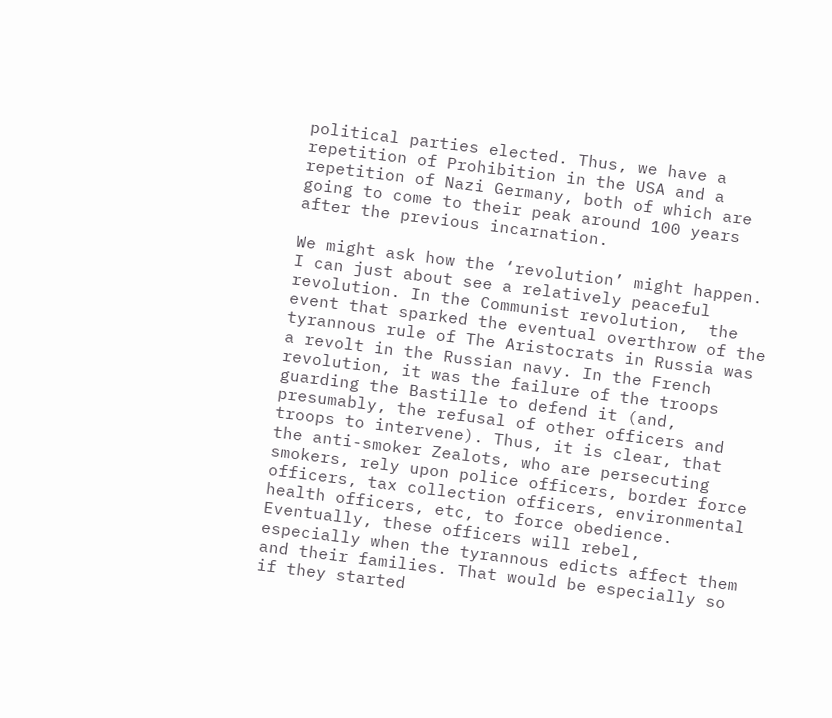political parties elected. Thus, we have a repetition of Prohibition in the USA and a repetition of Nazi Germany, both of which are going to come to their peak around 100 years after the previous incarnation.

We might ask how the ‘revolution’ might happen. I can just about see a relatively peaceful revolution. In the Communist revolution,  the event that sparked the eventual overthrow of the tyrannous rule of The Aristocrats in Russia was a revolt in the Russian navy. In the French revolution, it was the failure of the troops guarding the Bastille to defend it (and, presumably, the refusal of other officers and troops to intervene). Thus, it is clear, that the anti-smoker Zealots, who are persecuting smokers, rely upon police officers, border force officers, tax collection officers, environmental health officers, etc, to force obedience. Eventually, these officers will rebel, especially when the tyrannous edicts affect them and their families. That would be especially so if they started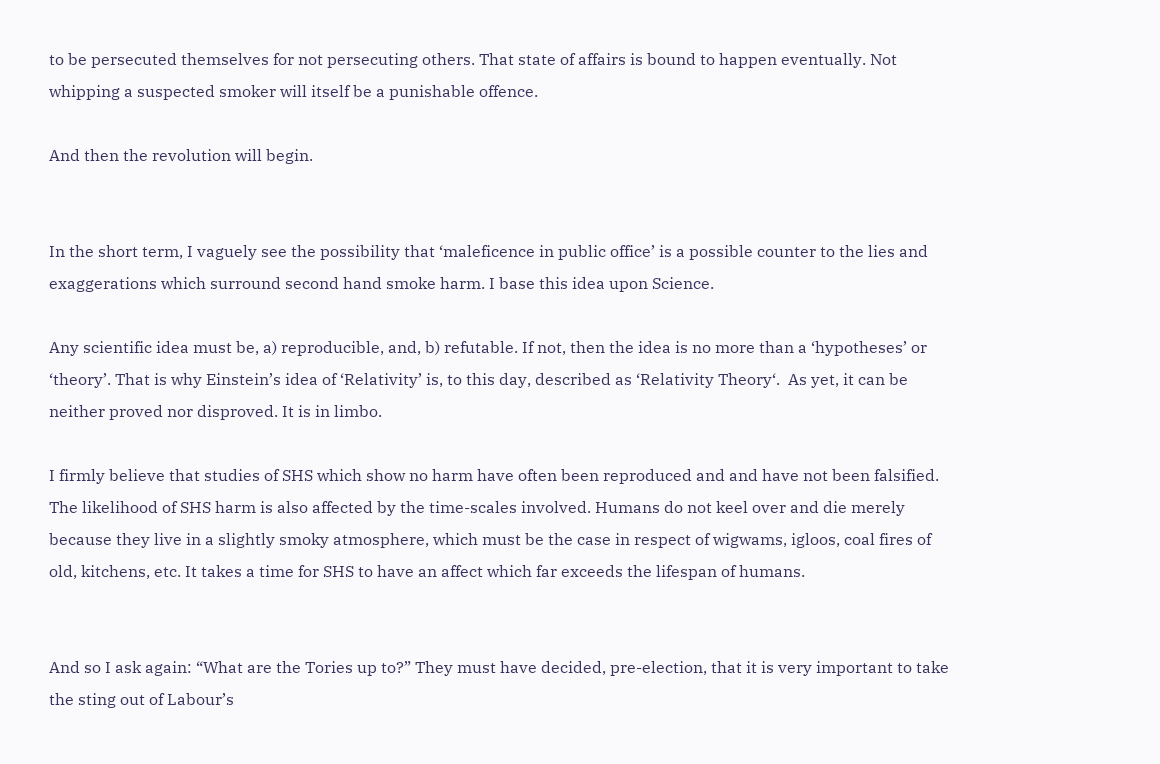to be persecuted themselves for not persecuting others. That state of affairs is bound to happen eventually. Not whipping a suspected smoker will itself be a punishable offence.

And then the revolution will begin.


In the short term, I vaguely see the possibility that ‘maleficence in public office’ is a possible counter to the lies and exaggerations which surround second hand smoke harm. I base this idea upon Science.

Any scientific idea must be, a) reproducible, and, b) refutable. If not, then the idea is no more than a ‘hypotheses’ or ‘theory’. That is why Einstein’s idea of ‘Relativity’ is, to this day, described as ‘Relativity Theory‘.  As yet, it can be neither proved nor disproved. It is in limbo.

I firmly believe that studies of SHS which show no harm have often been reproduced and and have not been falsified. The likelihood of SHS harm is also affected by the time-scales involved. Humans do not keel over and die merely because they live in a slightly smoky atmosphere, which must be the case in respect of wigwams, igloos, coal fires of old, kitchens, etc. It takes a time for SHS to have an affect which far exceeds the lifespan of humans.


And so I ask again: “What are the Tories up to?” They must have decided, pre-election, that it is very important to take the sting out of Labour’s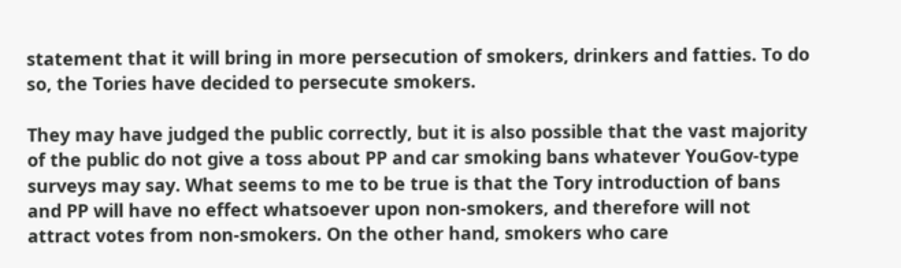statement that it will bring in more persecution of smokers, drinkers and fatties. To do so, the Tories have decided to persecute smokers.

They may have judged the public correctly, but it is also possible that the vast majority of the public do not give a toss about PP and car smoking bans whatever YouGov-type surveys may say. What seems to me to be true is that the Tory introduction of bans and PP will have no effect whatsoever upon non-smokers, and therefore will not attract votes from non-smokers. On the other hand, smokers who care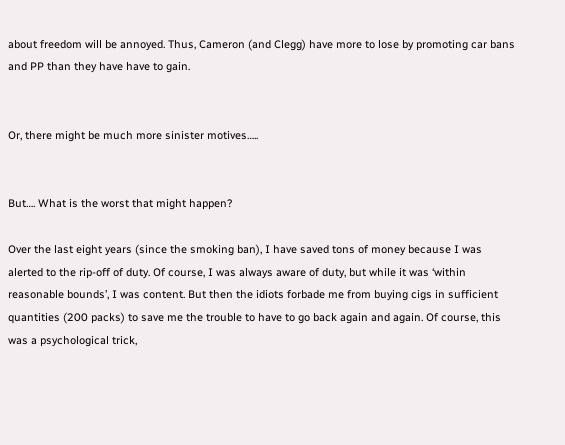about freedom will be annoyed. Thus, Cameron (and Clegg) have more to lose by promoting car bans and PP than they have have to gain.


Or, there might be much more sinister motives…..


But…. What is the worst that might happen?

Over the last eight years (since the smoking ban), I have saved tons of money because I was alerted to the rip-off of duty. Of course, I was always aware of duty, but while it was ‘within reasonable bounds’, I was content. But then the idiots forbade me from buying cigs in sufficient quantities (200 packs) to save me the trouble to have to go back again and again. Of course, this was a psychological trick,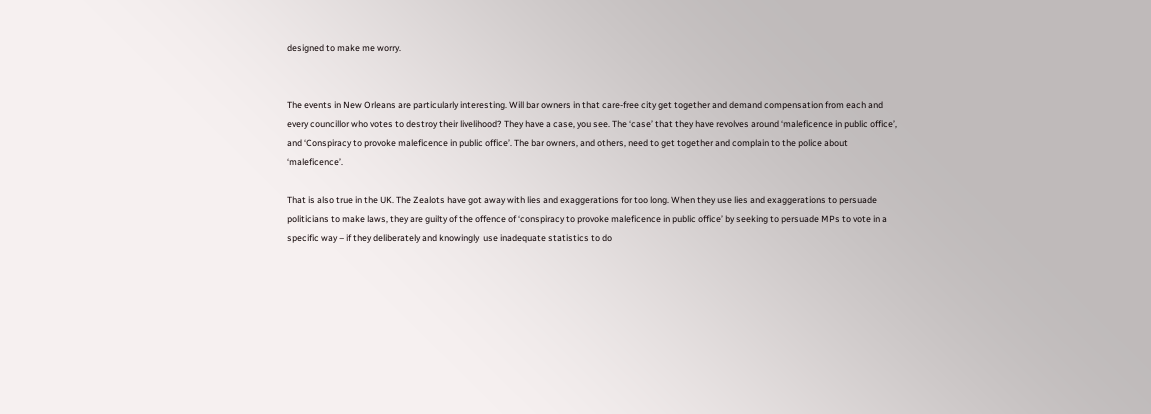designed to make me worry.


The events in New Orleans are particularly interesting. Will bar owners in that care-free city get together and demand compensation from each and every councillor who votes to destroy their livelihood? They have a case, you see. The ‘case’ that they have revolves around ‘maleficence in public office’, and ‘Conspiracy to provoke maleficence in public office’. The bar owners, and others, need to get together and complain to the police about ‘maleficence’.

That is also true in the UK. The Zealots have got away with lies and exaggerations for too long. When they use lies and exaggerations to persuade politicians to make laws, they are guilty of the offence of ‘conspiracy to provoke maleficence in public office’ by seeking to persuade MPs to vote in a specific way – if they deliberately and knowingly  use inadequate statistics to do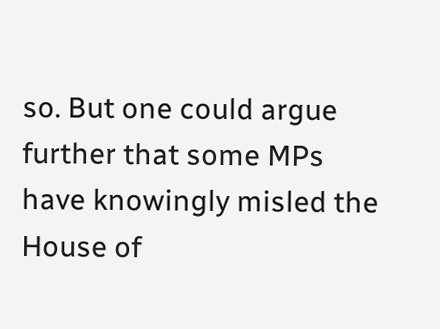so. But one could argue further that some MPs have knowingly misled the House of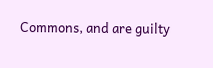Commons, and are guilty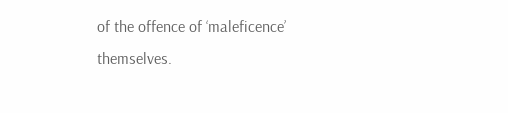of the offence of ‘maleficence’ themselves.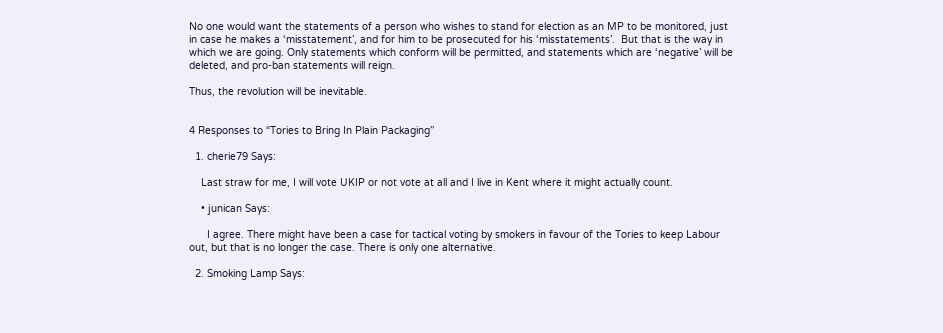No one would want the statements of a person who wishes to stand for election as an MP to be monitored, just in case he makes a ‘misstatement’, and for him to be prosecuted for his ‘misstatements’.  But that is the way in which we are going. Only statements which conform will be permitted, and statements which are ‘negative’ will be deleted, and pro-ban statements will reign.

Thus, the revolution will be inevitable.


4 Responses to “Tories to Bring In Plain Packaging”

  1. cherie79 Says:

    Last straw for me, I will vote UKIP or not vote at all and I live in Kent where it might actually count.

    • junican Says:

      I agree. There might have been a case for tactical voting by smokers in favour of the Tories to keep Labour out, but that is no longer the case. There is only one alternative.

  2. Smoking Lamp Says: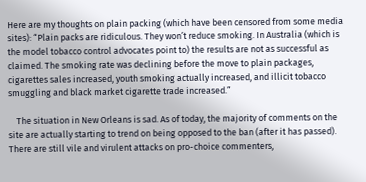Here are my thoughts on plain packing (which have been censored from some media sites): “Plain packs are ridiculous. They won’t reduce smoking. In Australia (which is the model tobacco control advocates point to) the results are not as successful as claimed. The smoking rate was declining before the move to plain packages, cigarettes sales increased, youth smoking actually increased, and illicit tobacco smuggling and black market cigarette trade increased.”

    The situation in New Orleans is sad. As of today, the majority of comments on the site are actually starting to trend on being opposed to the ban (after it has passed). There are still vile and virulent attacks on pro-choice commenters,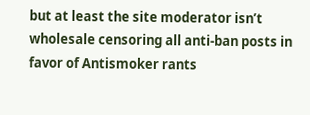but at least the site moderator isn’t wholesale censoring all anti-ban posts in favor of Antismoker rants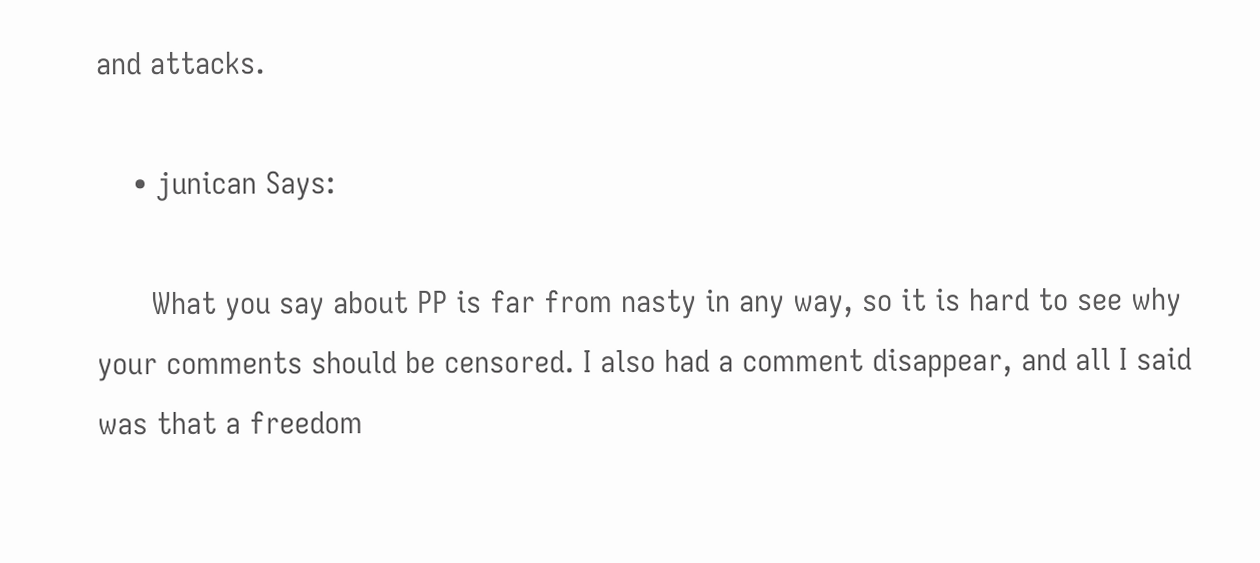and attacks.

    • junican Says:

      What you say about PP is far from nasty in any way, so it is hard to see why your comments should be censored. I also had a comment disappear, and all I said was that a freedom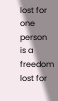lost for one person is a freedom lost for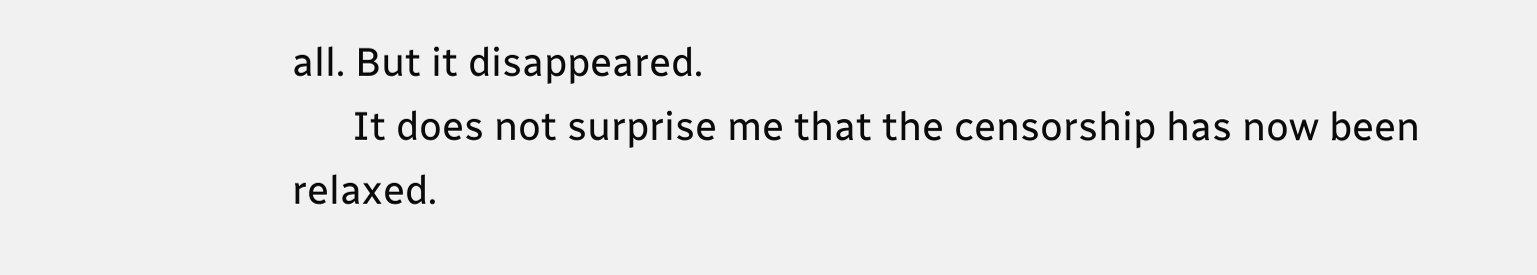all. But it disappeared.
      It does not surprise me that the censorship has now been relaxed.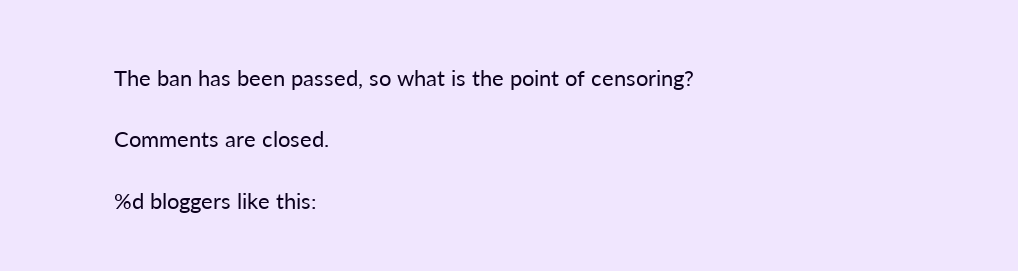The ban has been passed, so what is the point of censoring?

Comments are closed.

%d bloggers like this: